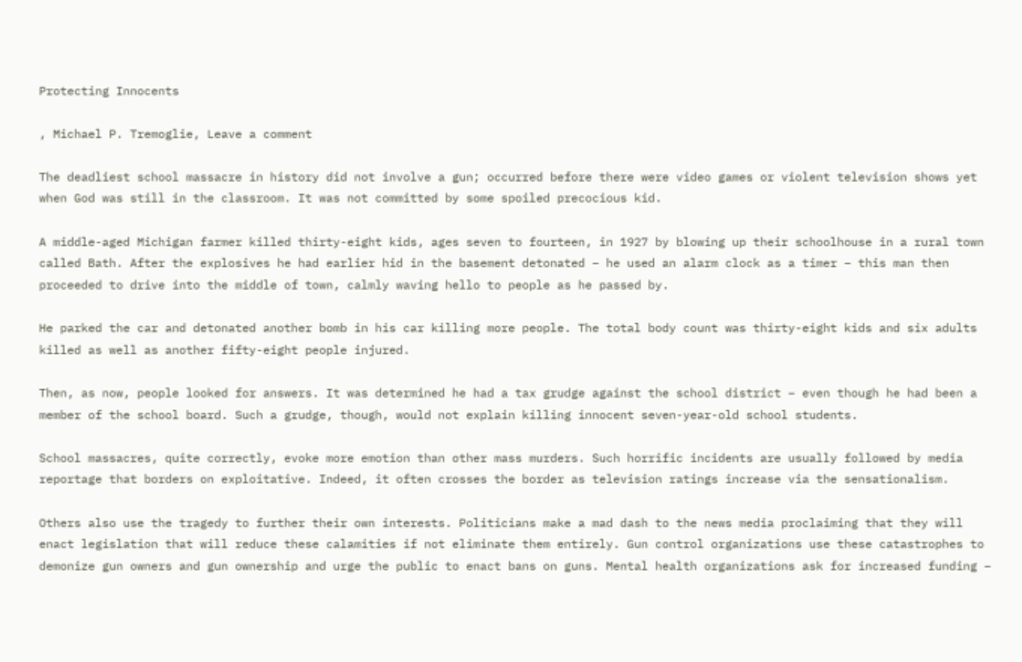Protecting Innocents

, Michael P. Tremoglie, Leave a comment

The deadliest school massacre in history did not involve a gun; occurred before there were video games or violent television shows yet when God was still in the classroom. It was not committed by some spoiled precocious kid.

A middle-aged Michigan farmer killed thirty-eight kids, ages seven to fourteen, in 1927 by blowing up their schoolhouse in a rural town called Bath. After the explosives he had earlier hid in the basement detonated – he used an alarm clock as a timer – this man then proceeded to drive into the middle of town, calmly waving hello to people as he passed by.

He parked the car and detonated another bomb in his car killing more people. The total body count was thirty-eight kids and six adults killed as well as another fifty-eight people injured.

Then, as now, people looked for answers. It was determined he had a tax grudge against the school district – even though he had been a member of the school board. Such a grudge, though, would not explain killing innocent seven-year-old school students.

School massacres, quite correctly, evoke more emotion than other mass murders. Such horrific incidents are usually followed by media reportage that borders on exploitative. Indeed, it often crosses the border as television ratings increase via the sensationalism.

Others also use the tragedy to further their own interests. Politicians make a mad dash to the news media proclaiming that they will enact legislation that will reduce these calamities if not eliminate them entirely. Gun control organizations use these catastrophes to demonize gun owners and gun ownership and urge the public to enact bans on guns. Mental health organizations ask for increased funding –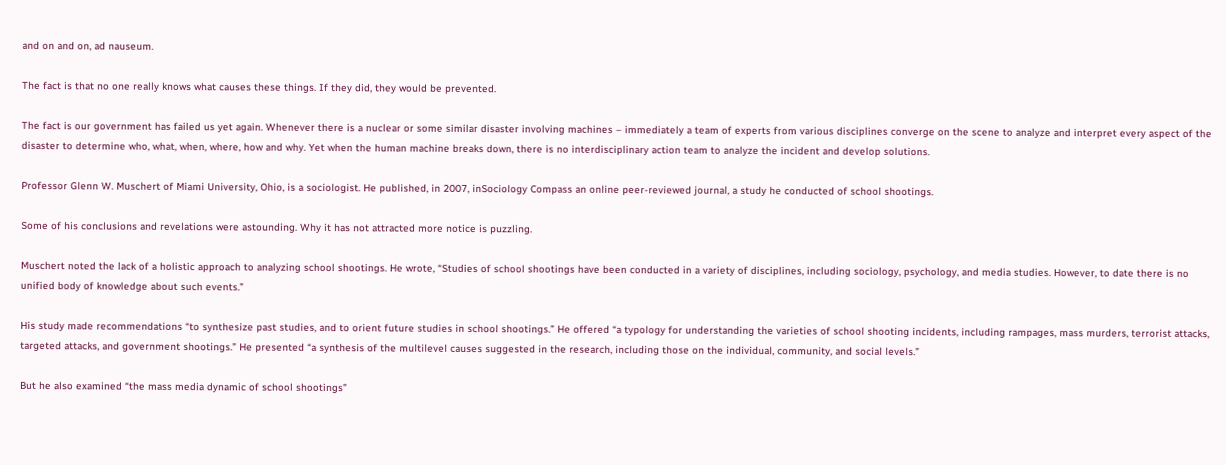and on and on, ad nauseum.

The fact is that no one really knows what causes these things. If they did, they would be prevented.

The fact is our government has failed us yet again. Whenever there is a nuclear or some similar disaster involving machines – immediately a team of experts from various disciplines converge on the scene to analyze and interpret every aspect of the disaster to determine who, what, when, where, how and why. Yet when the human machine breaks down, there is no interdisciplinary action team to analyze the incident and develop solutions.

Professor Glenn W. Muschert of Miami University, Ohio, is a sociologist. He published, in 2007, inSociology Compass an online peer-reviewed journal, a study he conducted of school shootings.

Some of his conclusions and revelations were astounding. Why it has not attracted more notice is puzzling.

Muschert noted the lack of a holistic approach to analyzing school shootings. He wrote, “Studies of school shootings have been conducted in a variety of disciplines, including sociology, psychology, and media studies. However, to date there is no unified body of knowledge about such events.”

His study made recommendations “to synthesize past studies, and to orient future studies in school shootings.” He offered “a typology for understanding the varieties of school shooting incidents, including rampages, mass murders, terrorist attacks, targeted attacks, and government shootings.” He presented “a synthesis of the multilevel causes suggested in the research, including those on the individual, community, and social levels.”

But he also examined “the mass media dynamic of school shootings”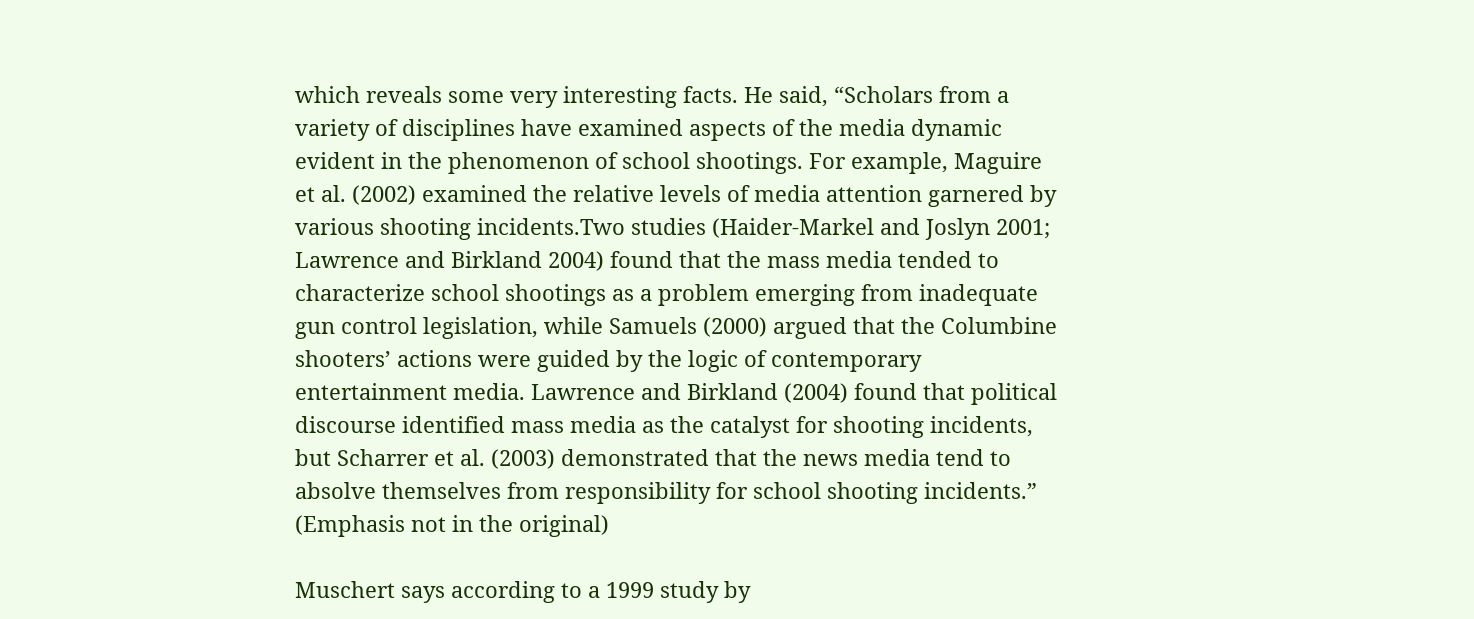which reveals some very interesting facts. He said, “Scholars from a variety of disciplines have examined aspects of the media dynamic evident in the phenomenon of school shootings. For example, Maguire et al. (2002) examined the relative levels of media attention garnered by various shooting incidents.Two studies (Haider-Markel and Joslyn 2001; Lawrence and Birkland 2004) found that the mass media tended to characterize school shootings as a problem emerging from inadequate gun control legislation, while Samuels (2000) argued that the Columbine shooters’ actions were guided by the logic of contemporary entertainment media. Lawrence and Birkland (2004) found that political discourse identified mass media as the catalyst for shooting incidents, but Scharrer et al. (2003) demonstrated that the news media tend to absolve themselves from responsibility for school shooting incidents.” (Emphasis not in the original)

Muschert says according to a 1999 study by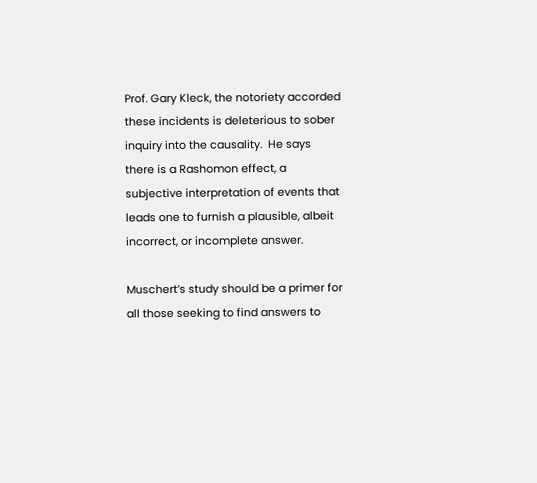Prof. Gary Kleck, the notoriety accorded these incidents is deleterious to sober inquiry into the causality.  He says there is a Rashomon effect, a subjective interpretation of events that leads one to furnish a plausible, albeit incorrect, or incomplete answer.

Muschert’s study should be a primer for all those seeking to find answers to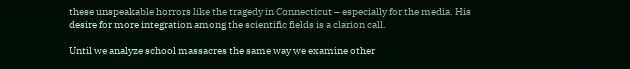these unspeakable horrors like the tragedy in Connecticut – especially for the media. His desire for more integration among the scientific fields is a clarion call.

Until we analyze school massacres the same way we examine other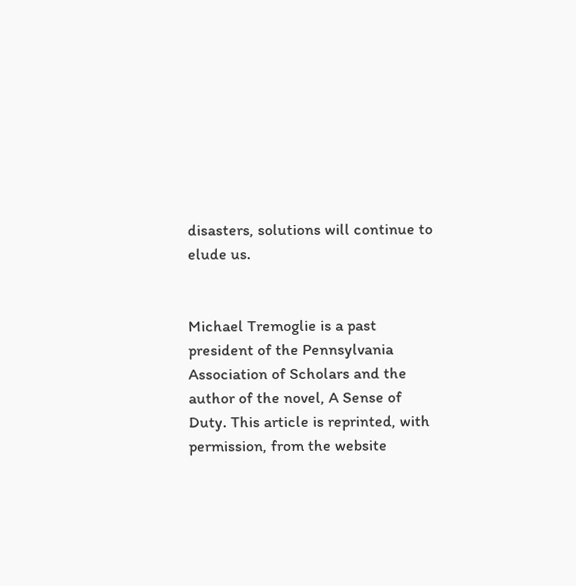disasters, solutions will continue to elude us.


Michael Tremoglie is a past president of the Pennsylvania Association of Scholars and the author of the novel, A Sense of Duty. This article is reprinted, with permission, from the website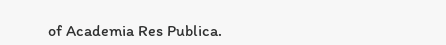of Academia Res Publica.